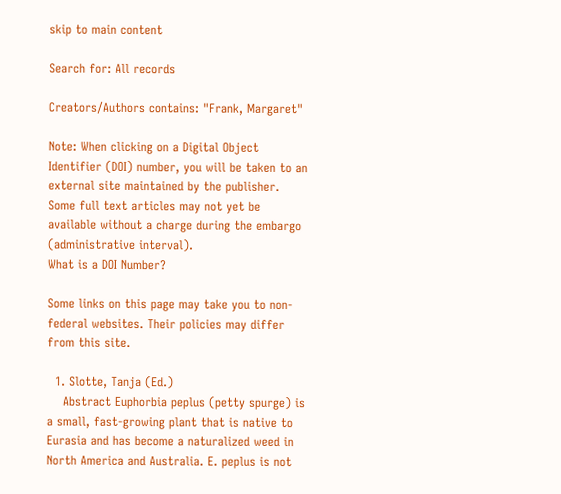skip to main content

Search for: All records

Creators/Authors contains: "Frank, Margaret"

Note: When clicking on a Digital Object Identifier (DOI) number, you will be taken to an external site maintained by the publisher. Some full text articles may not yet be available without a charge during the embargo (administrative interval).
What is a DOI Number?

Some links on this page may take you to non-federal websites. Their policies may differ from this site.

  1. Slotte, Tanja (Ed.)
    Abstract Euphorbia peplus (petty spurge) is a small, fast-growing plant that is native to Eurasia and has become a naturalized weed in North America and Australia. E. peplus is not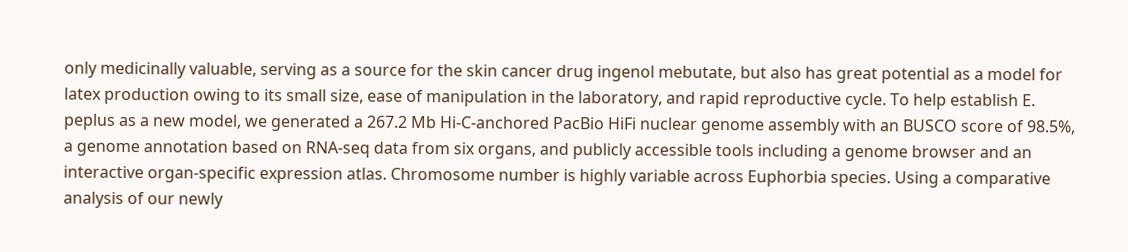only medicinally valuable, serving as a source for the skin cancer drug ingenol mebutate, but also has great potential as a model for latex production owing to its small size, ease of manipulation in the laboratory, and rapid reproductive cycle. To help establish E. peplus as a new model, we generated a 267.2 Mb Hi-C-anchored PacBio HiFi nuclear genome assembly with an BUSCO score of 98.5%, a genome annotation based on RNA-seq data from six organs, and publicly accessible tools including a genome browser and an interactive organ-specific expression atlas. Chromosome number is highly variable across Euphorbia species. Using a comparative analysis of our newly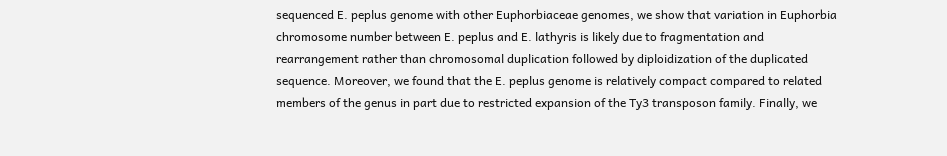sequenced E. peplus genome with other Euphorbiaceae genomes, we show that variation in Euphorbia chromosome number between E. peplus and E. lathyris is likely due to fragmentation and rearrangement rather than chromosomal duplication followed by diploidization of the duplicated sequence. Moreover, we found that the E. peplus genome is relatively compact compared to related members of the genus in part due to restricted expansion of the Ty3 transposon family. Finally, we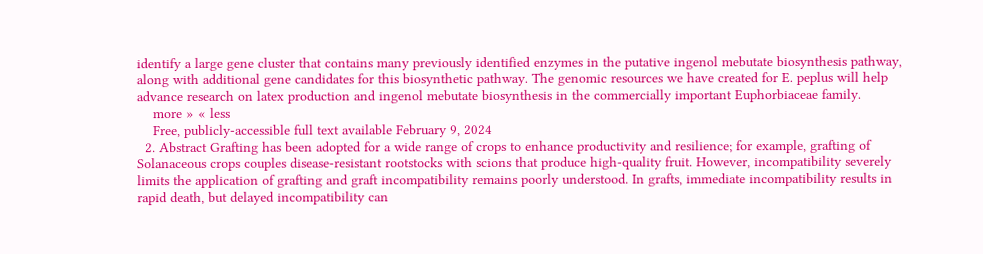identify a large gene cluster that contains many previously identified enzymes in the putative ingenol mebutate biosynthesis pathway, along with additional gene candidates for this biosynthetic pathway. The genomic resources we have created for E. peplus will help advance research on latex production and ingenol mebutate biosynthesis in the commercially important Euphorbiaceae family.
    more » « less
    Free, publicly-accessible full text available February 9, 2024
  2. Abstract Grafting has been adopted for a wide range of crops to enhance productivity and resilience; for example, grafting of Solanaceous crops couples disease-resistant rootstocks with scions that produce high-quality fruit. However, incompatibility severely limits the application of grafting and graft incompatibility remains poorly understood. In grafts, immediate incompatibility results in rapid death, but delayed incompatibility can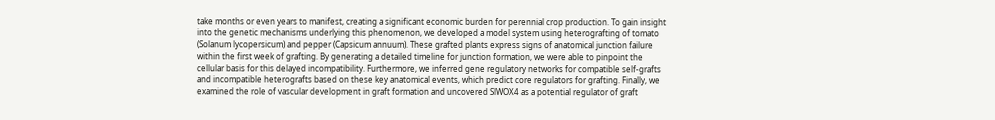take months or even years to manifest, creating a significant economic burden for perennial crop production. To gain insight into the genetic mechanisms underlying this phenomenon, we developed a model system using heterografting of tomato (Solanum lycopersicum) and pepper (Capsicum annuum). These grafted plants express signs of anatomical junction failure within the first week of grafting. By generating a detailed timeline for junction formation, we were able to pinpoint the cellular basis for this delayed incompatibility. Furthermore, we inferred gene regulatory networks for compatible self-grafts and incompatible heterografts based on these key anatomical events, which predict core regulators for grafting. Finally, we examined the role of vascular development in graft formation and uncovered SlWOX4 as a potential regulator of graft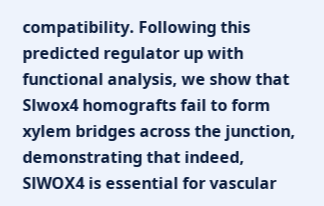compatibility. Following this predicted regulator up with functional analysis, we show that Slwox4 homografts fail to form xylem bridges across the junction, demonstrating that indeed, SlWOX4 is essential for vascular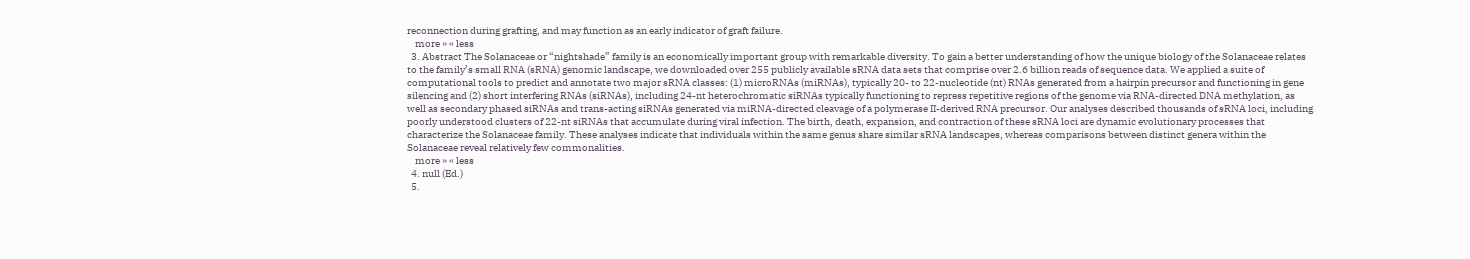reconnection during grafting, and may function as an early indicator of graft failure.
    more » « less
  3. Abstract The Solanaceae or “nightshade” family is an economically important group with remarkable diversity. To gain a better understanding of how the unique biology of the Solanaceae relates to the family’s small RNA (sRNA) genomic landscape, we downloaded over 255 publicly available sRNA data sets that comprise over 2.6 billion reads of sequence data. We applied a suite of computational tools to predict and annotate two major sRNA classes: (1) microRNAs (miRNAs), typically 20- to 22-nucleotide (nt) RNAs generated from a hairpin precursor and functioning in gene silencing and (2) short interfering RNAs (siRNAs), including 24-nt heterochromatic siRNAs typically functioning to repress repetitive regions of the genome via RNA-directed DNA methylation, as well as secondary phased siRNAs and trans-acting siRNAs generated via miRNA-directed cleavage of a polymerase II-derived RNA precursor. Our analyses described thousands of sRNA loci, including poorly understood clusters of 22-nt siRNAs that accumulate during viral infection. The birth, death, expansion, and contraction of these sRNA loci are dynamic evolutionary processes that characterize the Solanaceae family. These analyses indicate that individuals within the same genus share similar sRNA landscapes, whereas comparisons between distinct genera within the Solanaceae reveal relatively few commonalities.
    more » « less
  4. null (Ed.)
  5.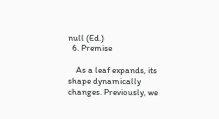null (Ed.)
  6. Premise

    As a leaf expands, its shape dynamically changes. Previously, we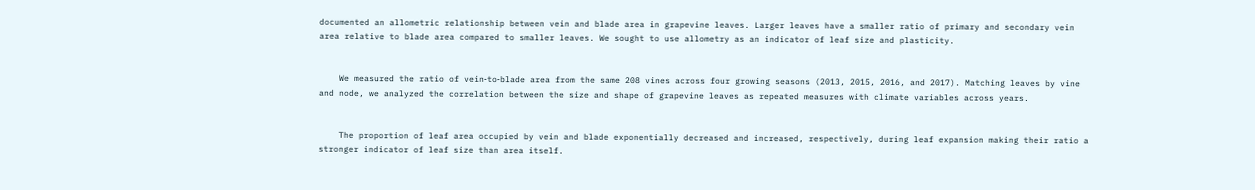documented an allometric relationship between vein and blade area in grapevine leaves. Larger leaves have a smaller ratio of primary and secondary vein area relative to blade area compared to smaller leaves. We sought to use allometry as an indicator of leaf size and plasticity.


    We measured the ratio of vein‐to‐blade area from the same 208 vines across four growing seasons (2013, 2015, 2016, and 2017). Matching leaves by vine and node, we analyzed the correlation between the size and shape of grapevine leaves as repeated measures with climate variables across years.


    The proportion of leaf area occupied by vein and blade exponentially decreased and increased, respectively, during leaf expansion making their ratio a stronger indicator of leaf size than area itself.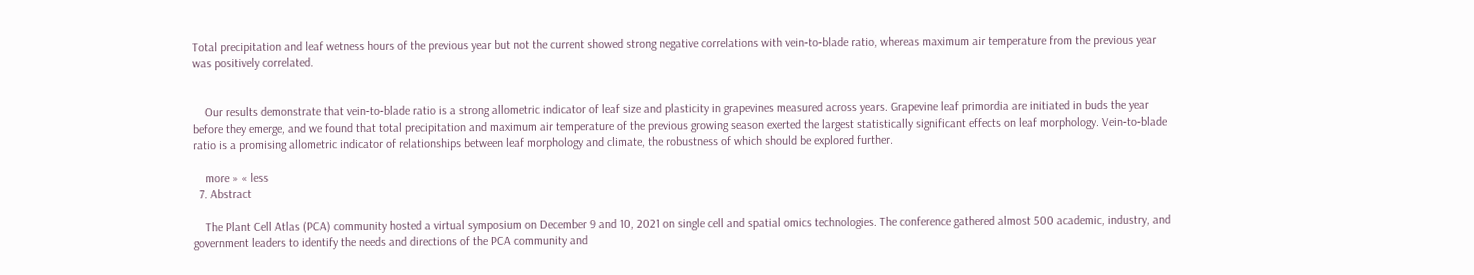Total precipitation and leaf wetness hours of the previous year but not the current showed strong negative correlations with vein‐to‐blade ratio, whereas maximum air temperature from the previous year was positively correlated.


    Our results demonstrate that vein‐to‐blade ratio is a strong allometric indicator of leaf size and plasticity in grapevines measured across years. Grapevine leaf primordia are initiated in buds the year before they emerge, and we found that total precipitation and maximum air temperature of the previous growing season exerted the largest statistically significant effects on leaf morphology. Vein‐to‐blade ratio is a promising allometric indicator of relationships between leaf morphology and climate, the robustness of which should be explored further.

    more » « less
  7. Abstract

    The Plant Cell Atlas (PCA) community hosted a virtual symposium on December 9 and 10, 2021 on single cell and spatial omics technologies. The conference gathered almost 500 academic, industry, and government leaders to identify the needs and directions of the PCA community and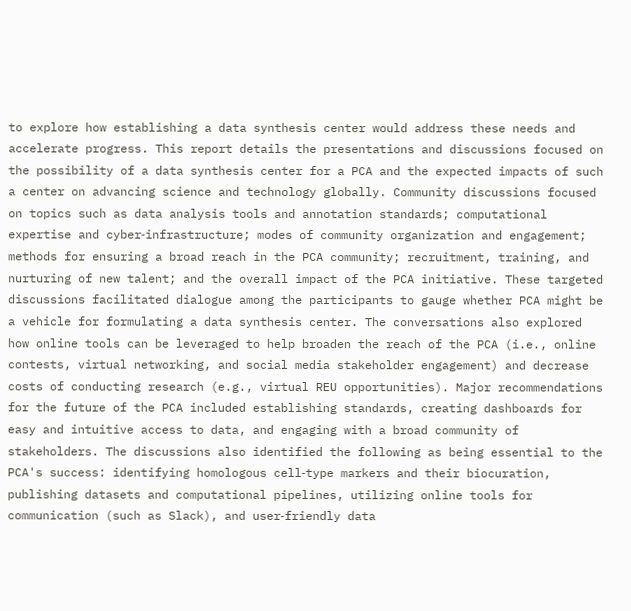to explore how establishing a data synthesis center would address these needs and accelerate progress. This report details the presentations and discussions focused on the possibility of a data synthesis center for a PCA and the expected impacts of such a center on advancing science and technology globally. Community discussions focused on topics such as data analysis tools and annotation standards; computational expertise and cyber‐infrastructure; modes of community organization and engagement; methods for ensuring a broad reach in the PCA community; recruitment, training, and nurturing of new talent; and the overall impact of the PCA initiative. These targeted discussions facilitated dialogue among the participants to gauge whether PCA might be a vehicle for formulating a data synthesis center. The conversations also explored how online tools can be leveraged to help broaden the reach of the PCA (i.e., online contests, virtual networking, and social media stakeholder engagement) and decrease costs of conducting research (e.g., virtual REU opportunities). Major recommendations for the future of the PCA included establishing standards, creating dashboards for easy and intuitive access to data, and engaging with a broad community of stakeholders. The discussions also identified the following as being essential to the PCA's success: identifying homologous cell‐type markers and their biocuration, publishing datasets and computational pipelines, utilizing online tools for communication (such as Slack), and user‐friendly data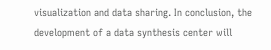visualization and data sharing. In conclusion, the development of a data synthesis center will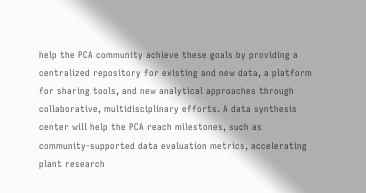help the PCA community achieve these goals by providing a centralized repository for existing and new data, a platform for sharing tools, and new analytical approaches through collaborative, multidisciplinary efforts. A data synthesis center will help the PCA reach milestones, such as community‐supported data evaluation metrics, accelerating plant research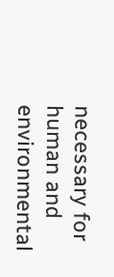necessary for human and environmental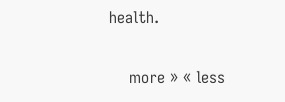health.

    more » « less